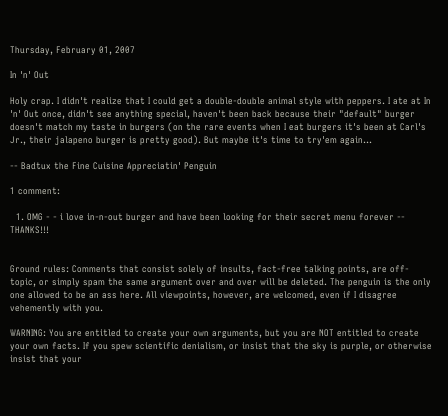Thursday, February 01, 2007

In 'n' Out

Holy crap. I didn't realize that I could get a double-double animal style with peppers. I ate at In 'n' Out once, didn't see anything special, haven't been back because their "default" burger doesn't match my taste in burgers (on the rare events when I eat burgers it's been at Carl's Jr., their jalapeno burger is pretty good). But maybe it's time to try'em again...

-- Badtux the Fine Cuisine Appreciatin' Penguin

1 comment:

  1. OMG - - i love in-n-out burger and have been looking for their secret menu forever -- THANKS!!!


Ground rules: Comments that consist solely of insults, fact-free talking points, are off-topic, or simply spam the same argument over and over will be deleted. The penguin is the only one allowed to be an ass here. All viewpoints, however, are welcomed, even if I disagree vehemently with you.

WARNING: You are entitled to create your own arguments, but you are NOT entitled to create your own facts. If you spew scientific denialism, or insist that the sky is purple, or otherwise insist that your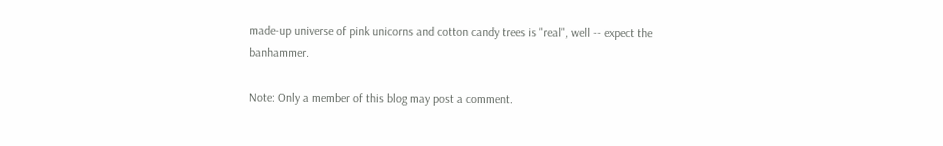made-up universe of pink unicorns and cotton candy trees is "real", well -- expect the banhammer.

Note: Only a member of this blog may post a comment.